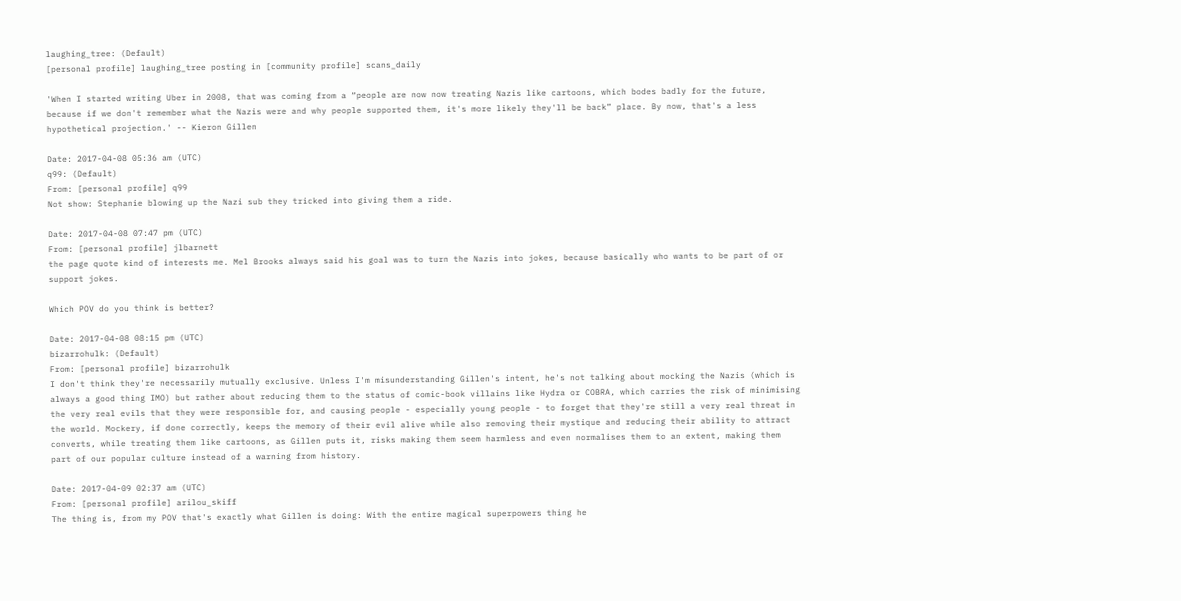laughing_tree: (Default)
[personal profile] laughing_tree posting in [community profile] scans_daily

'When I started writing Uber in 2008, that was coming from a “people are now now treating Nazis like cartoons, which bodes badly for the future, because if we don't remember what the Nazis were and why people supported them, it's more likely they'll be back” place. By now, that's a less hypothetical projection.' -- Kieron Gillen

Date: 2017-04-08 05:36 am (UTC)
q99: (Default)
From: [personal profile] q99
Not show: Stephanie blowing up the Nazi sub they tricked into giving them a ride.

Date: 2017-04-08 07:47 pm (UTC)
From: [personal profile] jlbarnett
the page quote kind of interests me. Mel Brooks always said his goal was to turn the Nazis into jokes, because basically who wants to be part of or support jokes.

Which POV do you think is better?

Date: 2017-04-08 08:15 pm (UTC)
bizarrohulk: (Default)
From: [personal profile] bizarrohulk
I don't think they're necessarily mutually exclusive. Unless I'm misunderstanding Gillen's intent, he's not talking about mocking the Nazis (which is always a good thing IMO) but rather about reducing them to the status of comic-book villains like Hydra or COBRA, which carries the risk of minimising the very real evils that they were responsible for, and causing people - especially young people - to forget that they're still a very real threat in the world. Mockery, if done correctly, keeps the memory of their evil alive while also removing their mystique and reducing their ability to attract converts, while treating them like cartoons, as Gillen puts it, risks making them seem harmless and even normalises them to an extent, making them part of our popular culture instead of a warning from history.

Date: 2017-04-09 02:37 am (UTC)
From: [personal profile] arilou_skiff
The thing is, from my POV that's exactly what Gillen is doing: With the entire magical superpowers thing he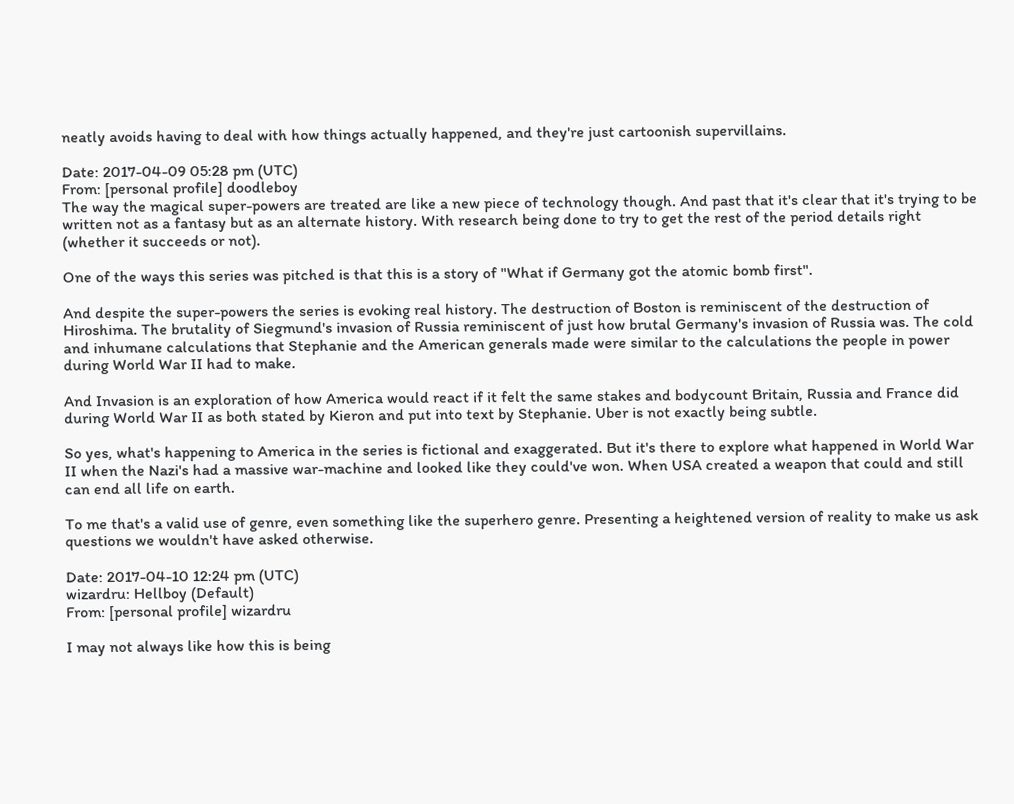neatly avoids having to deal with how things actually happened, and they're just cartoonish supervillains.

Date: 2017-04-09 05:28 pm (UTC)
From: [personal profile] doodleboy
The way the magical super-powers are treated are like a new piece of technology though. And past that it's clear that it's trying to be written not as a fantasy but as an alternate history. With research being done to try to get the rest of the period details right (whether it succeeds or not).

One of the ways this series was pitched is that this is a story of "What if Germany got the atomic bomb first".

And despite the super-powers the series is evoking real history. The destruction of Boston is reminiscent of the destruction of Hiroshima. The brutality of Siegmund's invasion of Russia reminiscent of just how brutal Germany's invasion of Russia was. The cold and inhumane calculations that Stephanie and the American generals made were similar to the calculations the people in power during World War II had to make.

And Invasion is an exploration of how America would react if it felt the same stakes and bodycount Britain, Russia and France did during World War II as both stated by Kieron and put into text by Stephanie. Uber is not exactly being subtle.

So yes, what's happening to America in the series is fictional and exaggerated. But it's there to explore what happened in World War II when the Nazi's had a massive war-machine and looked like they could've won. When USA created a weapon that could and still can end all life on earth.

To me that's a valid use of genre, even something like the superhero genre. Presenting a heightened version of reality to make us ask questions we wouldn't have asked otherwise.

Date: 2017-04-10 12:24 pm (UTC)
wizardru: Hellboy (Default)
From: [personal profile] wizardru

I may not always like how this is being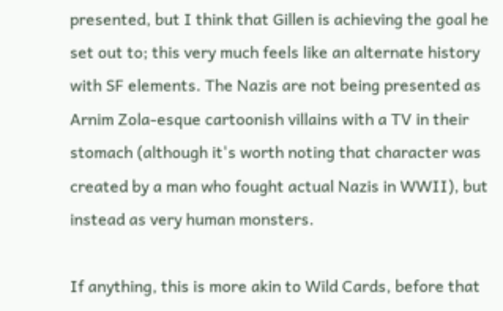presented, but I think that Gillen is achieving the goal he set out to; this very much feels like an alternate history with SF elements. The Nazis are not being presented as Arnim Zola-esque cartoonish villains with a TV in their stomach (although it's worth noting that character was created by a man who fought actual Nazis in WWII), but instead as very human monsters.

If anything, this is more akin to Wild Cards, before that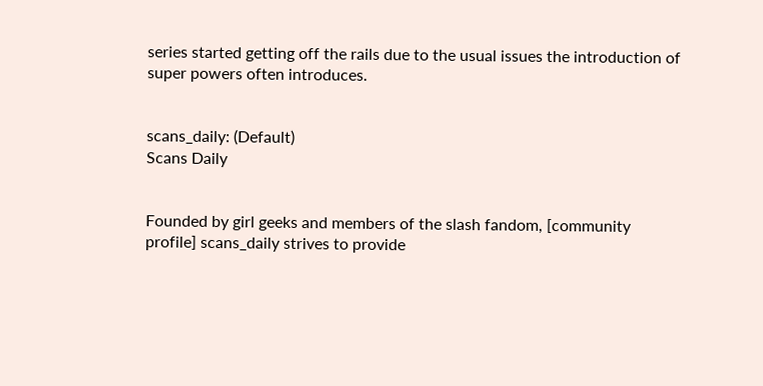series started getting off the rails due to the usual issues the introduction of super powers often introduces.


scans_daily: (Default)
Scans Daily


Founded by girl geeks and members of the slash fandom, [community profile] scans_daily strives to provide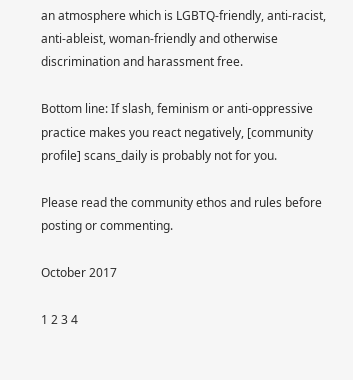an atmosphere which is LGBTQ-friendly, anti-racist, anti-ableist, woman-friendly and otherwise discrimination and harassment free.

Bottom line: If slash, feminism or anti-oppressive practice makes you react negatively, [community profile] scans_daily is probably not for you.

Please read the community ethos and rules before posting or commenting.

October 2017

1 2 3 4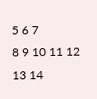5 6 7
8 9 10 11 12 13 14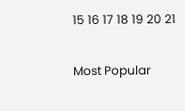15 16 17 18 19 20 21

Most Popular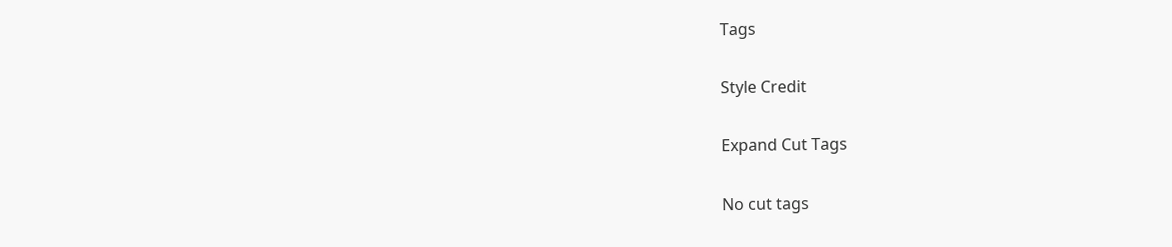Tags

Style Credit

Expand Cut Tags

No cut tags